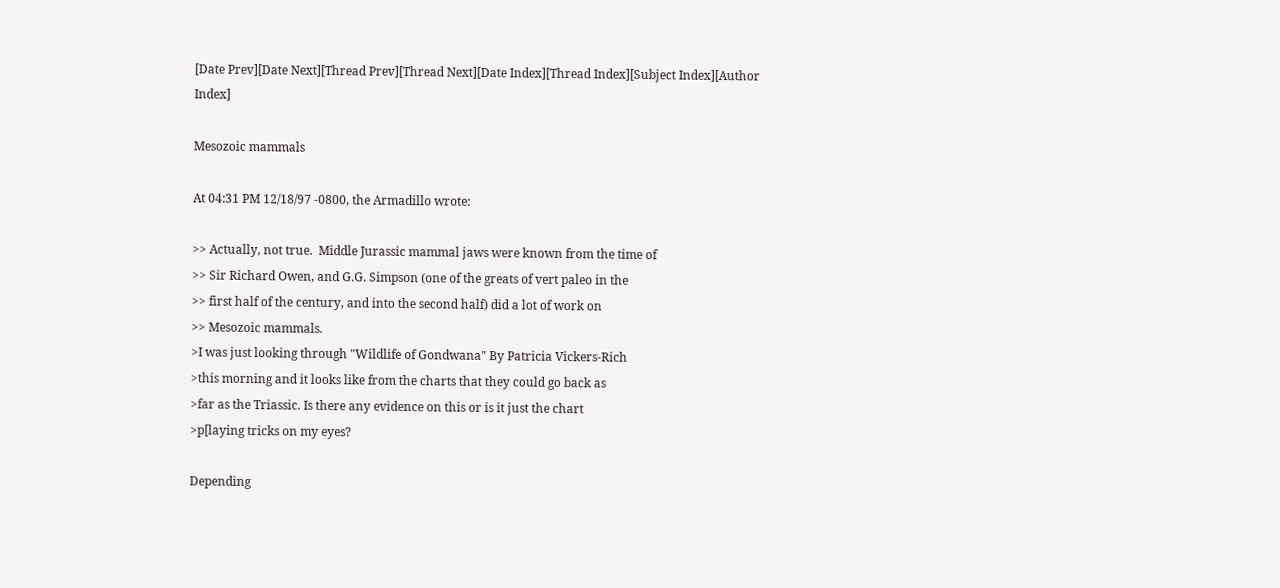[Date Prev][Date Next][Thread Prev][Thread Next][Date Index][Thread Index][Subject Index][Author Index]

Mesozoic mammals

At 04:31 PM 12/18/97 -0800, the Armadillo wrote:

>> Actually, not true.  Middle Jurassic mammal jaws were known from the time of
>> Sir Richard Owen, and G.G. Simpson (one of the greats of vert paleo in the
>> first half of the century, and into the second half) did a lot of work on
>> Mesozoic mammals.
>I was just looking through "Wildlife of Gondwana" By Patricia Vickers-Rich
>this morning and it looks like from the charts that they could go back as
>far as the Triassic. Is there any evidence on this or is it just the chart
>p[laying tricks on my eyes?

Depending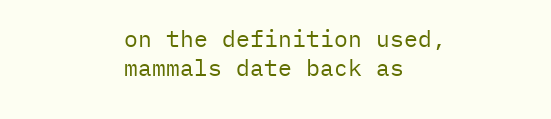on the definition used, mammals date back as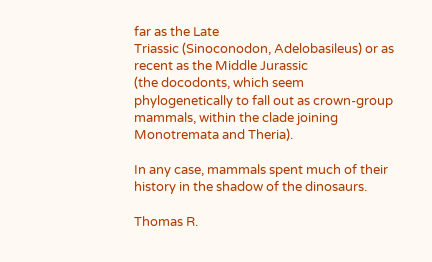far as the Late
Triassic (Sinoconodon, Adelobasileus) or as recent as the Middle Jurassic
(the docodonts, which seem phylogenetically to fall out as crown-group
mammals, within the clade joining Monotremata and Theria).

In any case, mammals spent much of their history in the shadow of the dinosaurs.

Thomas R.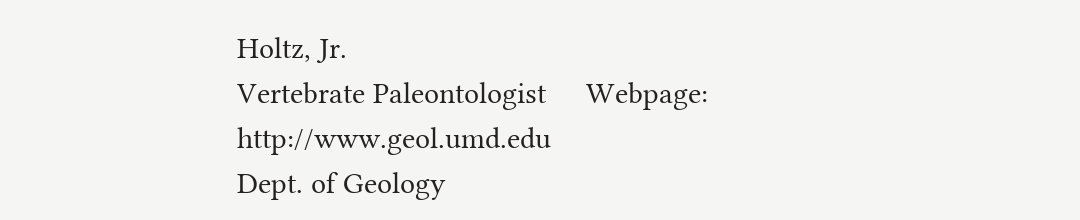Holtz, Jr.
Vertebrate Paleontologist     Webpage: http://www.geol.umd.edu
Dept. of Geology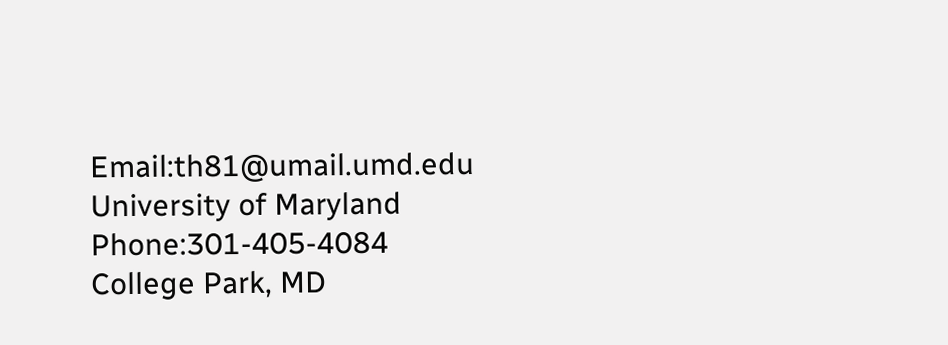Email:th81@umail.umd.edu
University of Maryland        Phone:301-405-4084
College Park, MD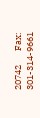20742       Fax:  301-314-9661